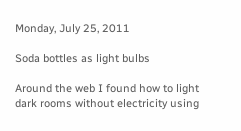Monday, July 25, 2011

Soda bottles as light bulbs

Around the web I found how to light dark rooms without electricity using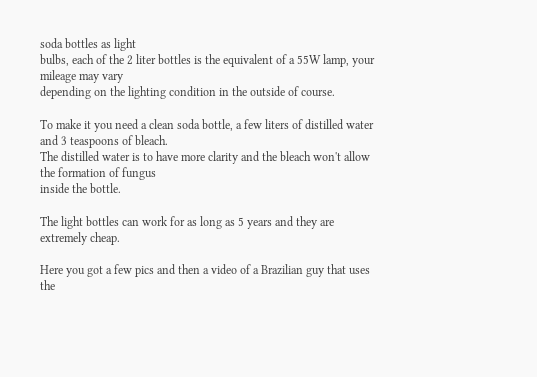soda bottles as light
bulbs, each of the 2 liter bottles is the equivalent of a 55W lamp, your mileage may vary
depending on the lighting condition in the outside of course.

To make it you need a clean soda bottle, a few liters of distilled water and 3 teaspoons of bleach.
The distilled water is to have more clarity and the bleach won't allow the formation of fungus
inside the bottle.

The light bottles can work for as long as 5 years and they are extremely cheap.

Here you got a few pics and then a video of a Brazilian guy that uses the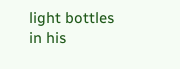light bottles in his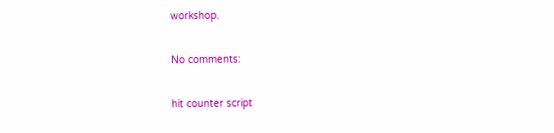workshop.

No comments:

hit counter script